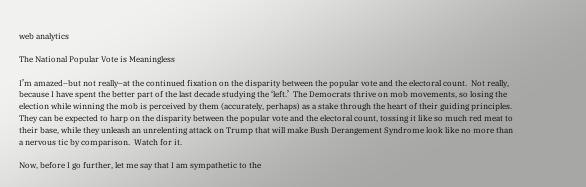web analytics

The National Popular Vote is Meaningless

I’m amazed–but not really–at the continued fixation on the disparity between the popular vote and the electoral count.  Not really, because I have spent the better part of the last decade studying the ‘left.’  The Democrats thrive on mob movements, so losing the election while winning the mob is perceived by them (accurately, perhaps) as a stake through the heart of their guiding principles.  They can be expected to harp on the disparity between the popular vote and the electoral count, tossing it like so much red meat to their base, while they unleash an unrelenting attack on Trump that will make Bush Derangement Syndrome look like no more than a nervous tic by comparison.  Watch for it.

Now, before I go further, let me say that I am sympathetic to the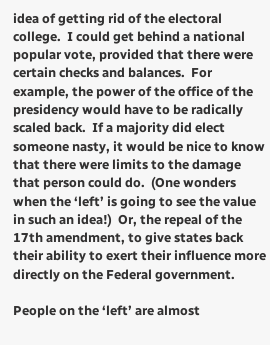idea of getting rid of the electoral college.  I could get behind a national popular vote, provided that there were certain checks and balances.  For example, the power of the office of the presidency would have to be radically scaled back.  If a majority did elect someone nasty, it would be nice to know that there were limits to the damage that person could do.  (One wonders when the ‘left’ is going to see the value in such an idea!)  Or, the repeal of the 17th amendment, to give states back their ability to exert their influence more directly on the Federal government.

People on the ‘left’ are almost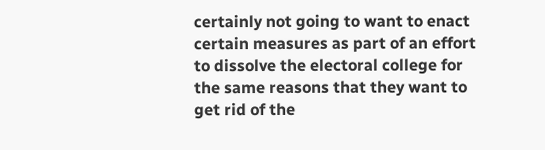certainly not going to want to enact certain measures as part of an effort to dissolve the electoral college for the same reasons that they want to get rid of the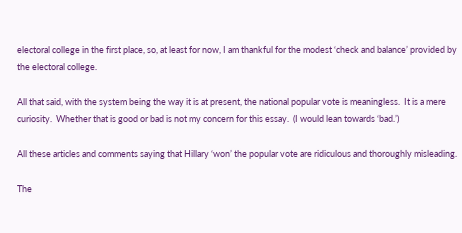electoral college in the first place, so, at least for now, I am thankful for the modest ‘check and balance’ provided by the electoral college.

All that said, with the system being the way it is at present, the national popular vote is meaningless.  It is a mere curiosity.  Whether that is good or bad is not my concern for this essay.  (I would lean towards ‘bad.’)

All these articles and comments saying that Hillary ‘won’ the popular vote are ridiculous and thoroughly misleading.

The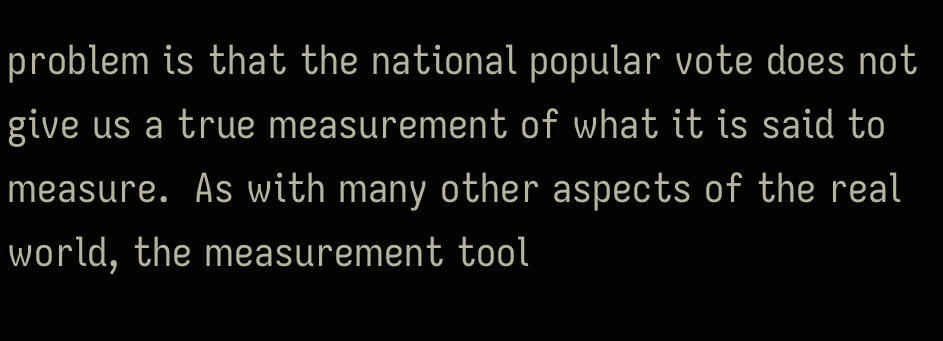problem is that the national popular vote does not give us a true measurement of what it is said to measure.  As with many other aspects of the real world, the measurement tool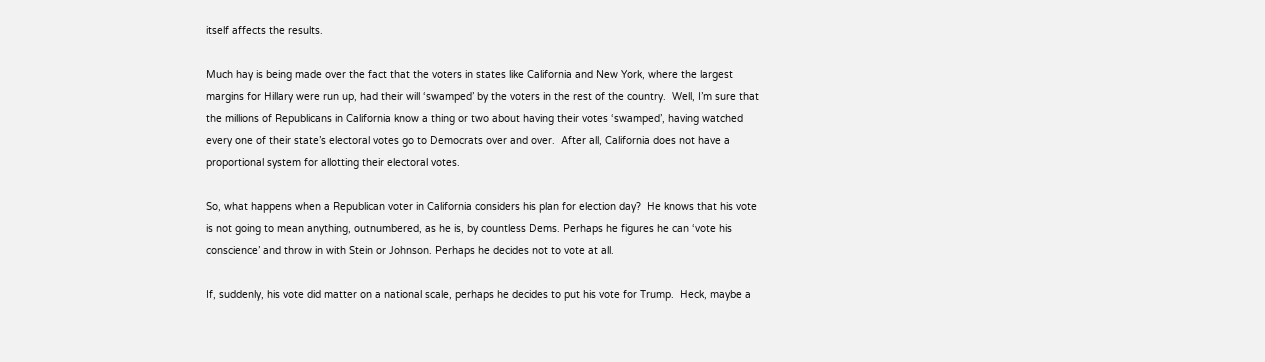itself affects the results.

Much hay is being made over the fact that the voters in states like California and New York, where the largest margins for Hillary were run up, had their will ‘swamped’ by the voters in the rest of the country.  Well, I’m sure that the millions of Republicans in California know a thing or two about having their votes ‘swamped’, having watched every one of their state’s electoral votes go to Democrats over and over.  After all, California does not have a proportional system for allotting their electoral votes.

So, what happens when a Republican voter in California considers his plan for election day?  He knows that his vote is not going to mean anything, outnumbered, as he is, by countless Dems. Perhaps he figures he can ‘vote his conscience’ and throw in with Stein or Johnson. Perhaps he decides not to vote at all.

If, suddenly, his vote did matter on a national scale, perhaps he decides to put his vote for Trump.  Heck, maybe a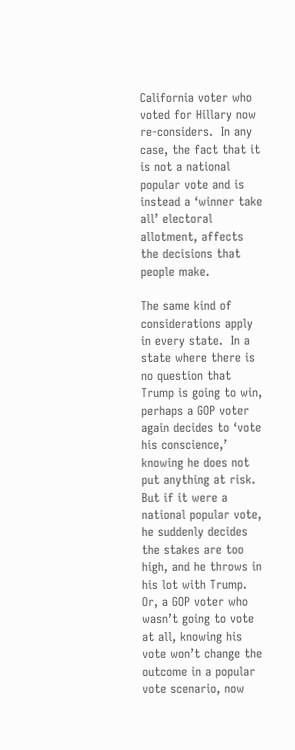California voter who voted for Hillary now re-considers.  In any case, the fact that it is not a national popular vote and is instead a ‘winner take all’ electoral allotment, affects the decisions that people make.

The same kind of considerations apply in every state.  In a state where there is no question that Trump is going to win, perhaps a GOP voter again decides to ‘vote his conscience,’ knowing he does not put anything at risk.  But if it were a national popular vote, he suddenly decides the stakes are too high, and he throws in his lot with Trump.  Or, a GOP voter who wasn’t going to vote at all, knowing his vote won’t change the outcome in a popular vote scenario, now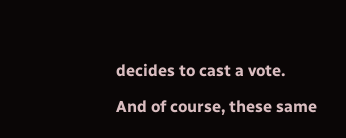decides to cast a vote.

And of course, these same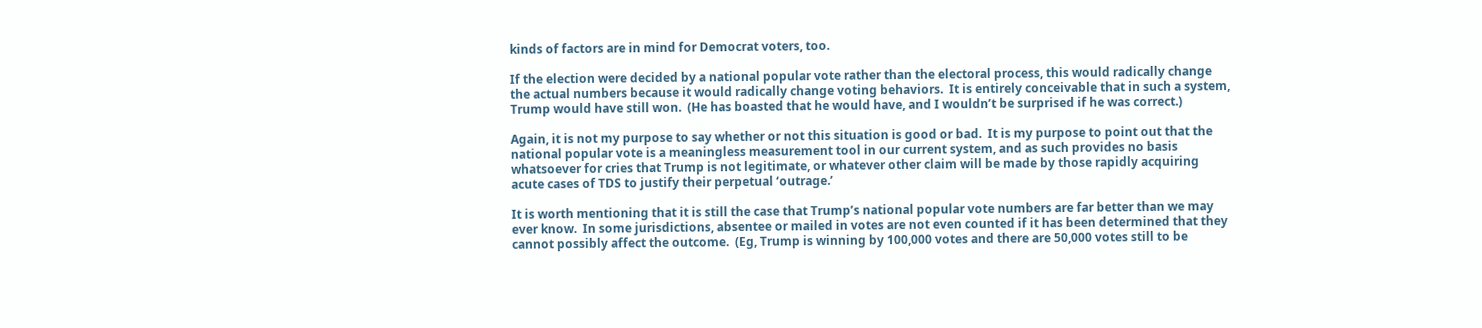kinds of factors are in mind for Democrat voters, too.

If the election were decided by a national popular vote rather than the electoral process, this would radically change the actual numbers because it would radically change voting behaviors.  It is entirely conceivable that in such a system, Trump would have still won.  (He has boasted that he would have, and I wouldn’t be surprised if he was correct.)

Again, it is not my purpose to say whether or not this situation is good or bad.  It is my purpose to point out that the national popular vote is a meaningless measurement tool in our current system, and as such provides no basis whatsoever for cries that Trump is not legitimate, or whatever other claim will be made by those rapidly acquiring acute cases of TDS to justify their perpetual ‘outrage.’

It is worth mentioning that it is still the case that Trump’s national popular vote numbers are far better than we may ever know.  In some jurisdictions, absentee or mailed in votes are not even counted if it has been determined that they cannot possibly affect the outcome.  (Eg, Trump is winning by 100,000 votes and there are 50,000 votes still to be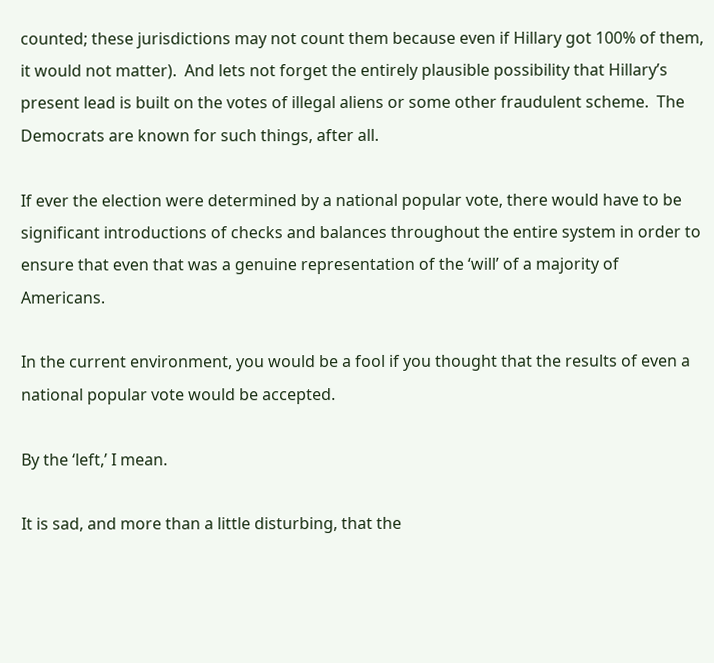counted; these jurisdictions may not count them because even if Hillary got 100% of them, it would not matter).  And lets not forget the entirely plausible possibility that Hillary’s present lead is built on the votes of illegal aliens or some other fraudulent scheme.  The Democrats are known for such things, after all.

If ever the election were determined by a national popular vote, there would have to be significant introductions of checks and balances throughout the entire system in order to ensure that even that was a genuine representation of the ‘will’ of a majority of Americans.

In the current environment, you would be a fool if you thought that the results of even a national popular vote would be accepted.

By the ‘left,’ I mean.

It is sad, and more than a little disturbing, that the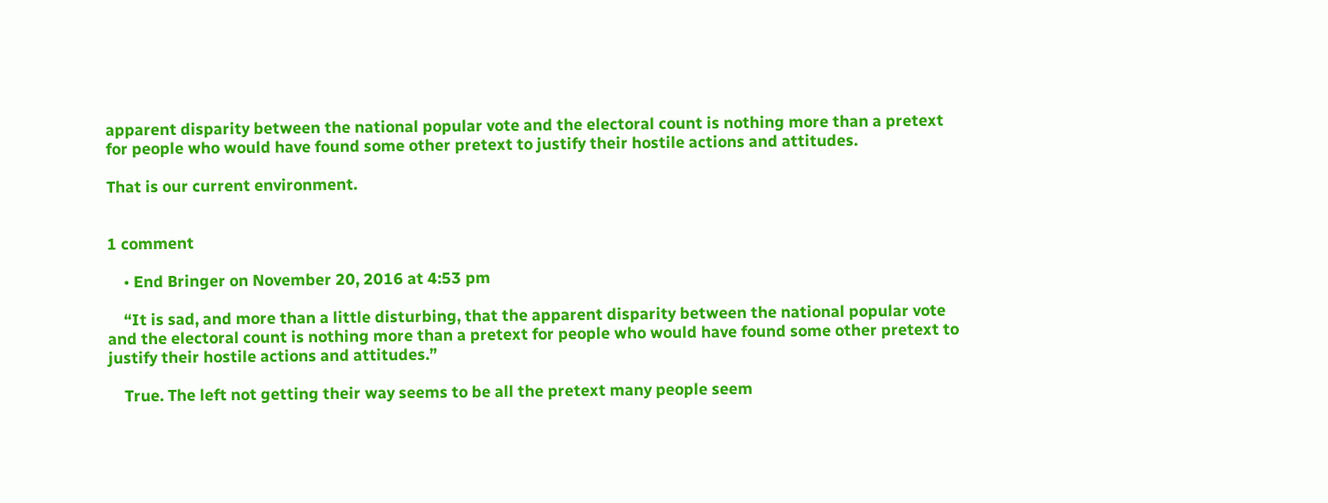apparent disparity between the national popular vote and the electoral count is nothing more than a pretext for people who would have found some other pretext to justify their hostile actions and attitudes.

That is our current environment.


1 comment

    • End Bringer on November 20, 2016 at 4:53 pm

    “It is sad, and more than a little disturbing, that the apparent disparity between the national popular vote and the electoral count is nothing more than a pretext for people who would have found some other pretext to justify their hostile actions and attitudes.”

    True. The left not getting their way seems to be all the pretext many people seem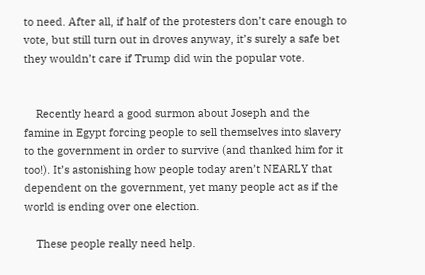to need. After all, if half of the protesters don’t care enough to vote, but still turn out in droves anyway, it’s surely a safe bet they wouldn’t care if Trump did win the popular vote.


    Recently heard a good surmon about Joseph and the famine in Egypt forcing people to sell themselves into slavery to the government in order to survive (and thanked him for it too!). It’s astonishing how people today aren’t NEARLY that dependent on the government, yet many people act as if the world is ending over one election.

    These people really need help.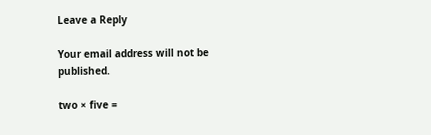Leave a Reply

Your email address will not be published.

two × five =